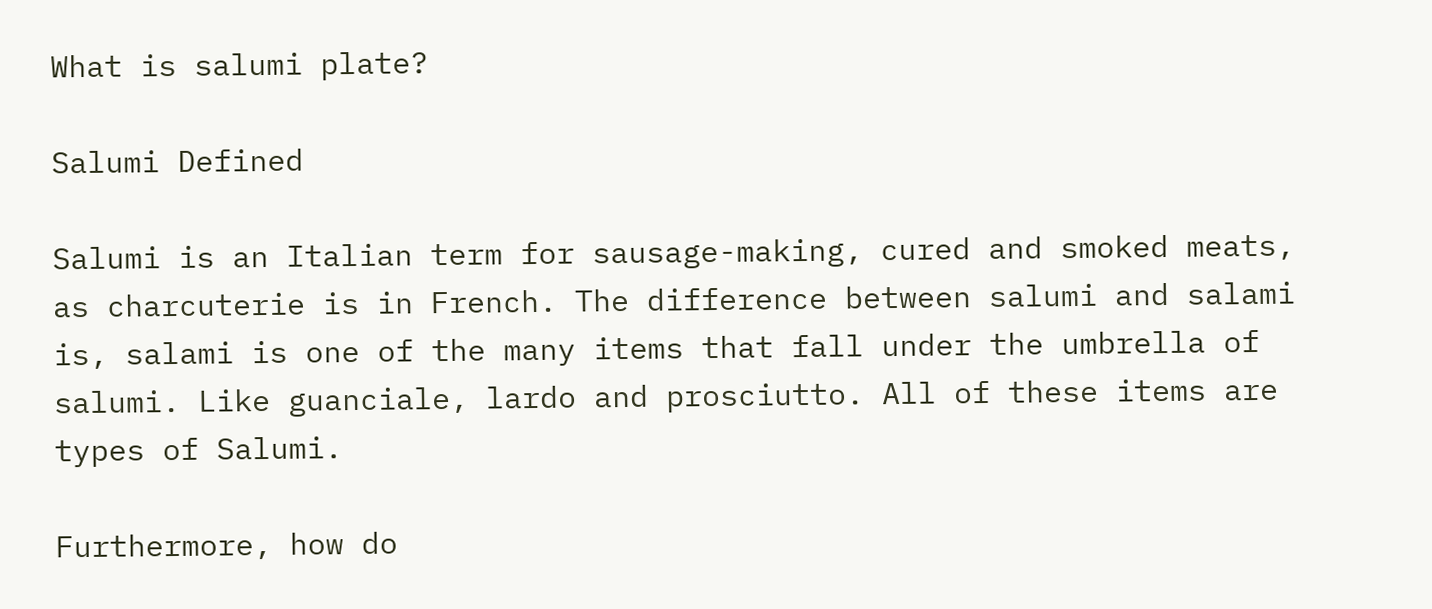What is salumi plate?

Salumi Defined

Salumi is an Italian term for sausage-making, cured and smoked meats, as charcuterie is in French. The difference between salumi and salami is, salami is one of the many items that fall under the umbrella of salumi. Like guanciale, lardo and prosciutto. All of these items are types of Salumi.

Furthermore, how do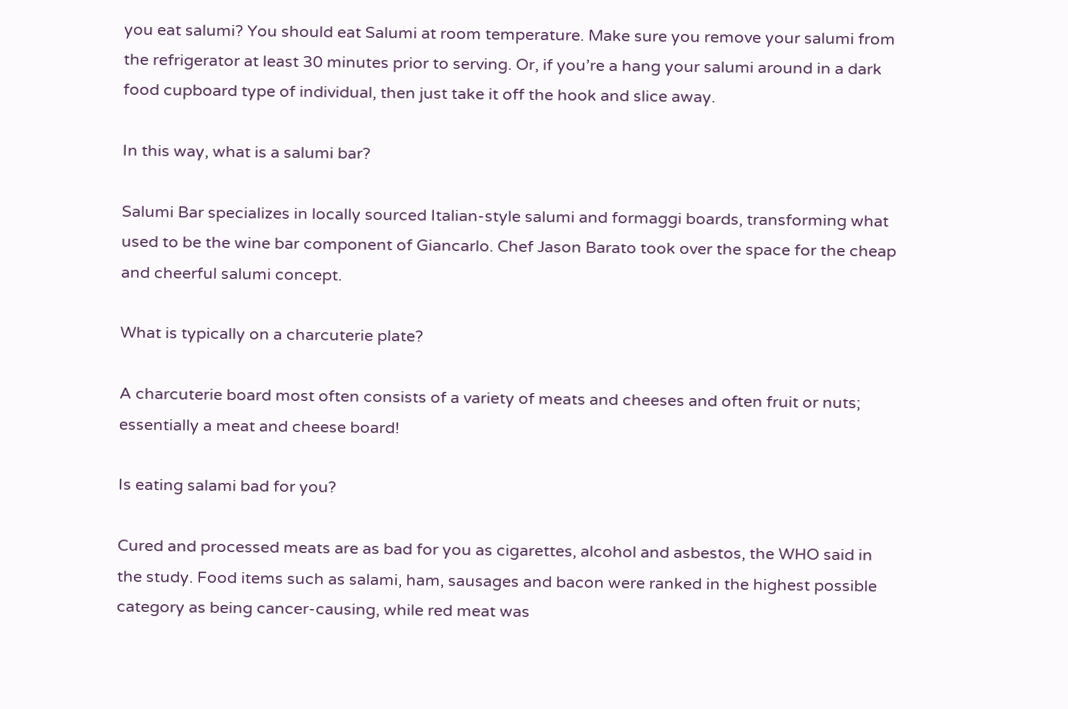you eat salumi? You should eat Salumi at room temperature. Make sure you remove your salumi from the refrigerator at least 30 minutes prior to serving. Or, if you’re a hang your salumi around in a dark food cupboard type of individual, then just take it off the hook and slice away.

In this way, what is a salumi bar?

Salumi Bar specializes in locally sourced Italian-style salumi and formaggi boards, transforming what used to be the wine bar component of Giancarlo. Chef Jason Barato took over the space for the cheap and cheerful salumi concept.

What is typically on a charcuterie plate?

A charcuterie board most often consists of a variety of meats and cheeses and often fruit or nuts; essentially a meat and cheese board!

Is eating salami bad for you?

Cured and processed meats are as bad for you as cigarettes, alcohol and asbestos, the WHO said in the study. Food items such as salami, ham, sausages and bacon were ranked in the highest possible category as being cancer-causing, while red meat was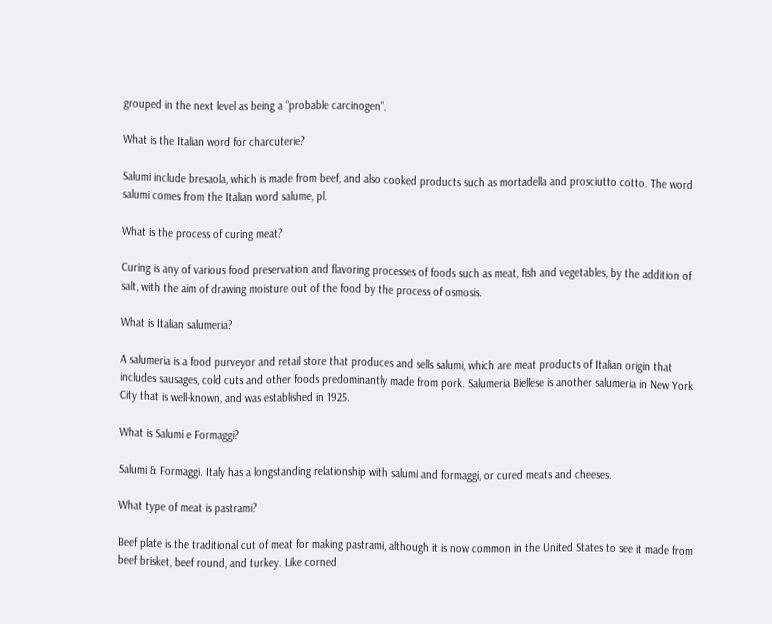grouped in the next level as being a “probable carcinogen”.

What is the Italian word for charcuterie?

Salumi include bresaola, which is made from beef, and also cooked products such as mortadella and prosciutto cotto. The word salumi comes from the Italian word salume, pl.

What is the process of curing meat?

Curing is any of various food preservation and flavoring processes of foods such as meat, fish and vegetables, by the addition of salt, with the aim of drawing moisture out of the food by the process of osmosis.

What is Italian salumeria?

A salumeria is a food purveyor and retail store that produces and sells salumi, which are meat products of Italian origin that includes sausages, cold cuts and other foods predominantly made from pork. Salumeria Biellese is another salumeria in New York City that is well-known, and was established in 1925.

What is Salumi e Formaggi?

Salumi & Formaggi. Italy has a longstanding relationship with salumi and formaggi, or cured meats and cheeses.

What type of meat is pastrami?

Beef plate is the traditional cut of meat for making pastrami, although it is now common in the United States to see it made from beef brisket, beef round, and turkey. Like corned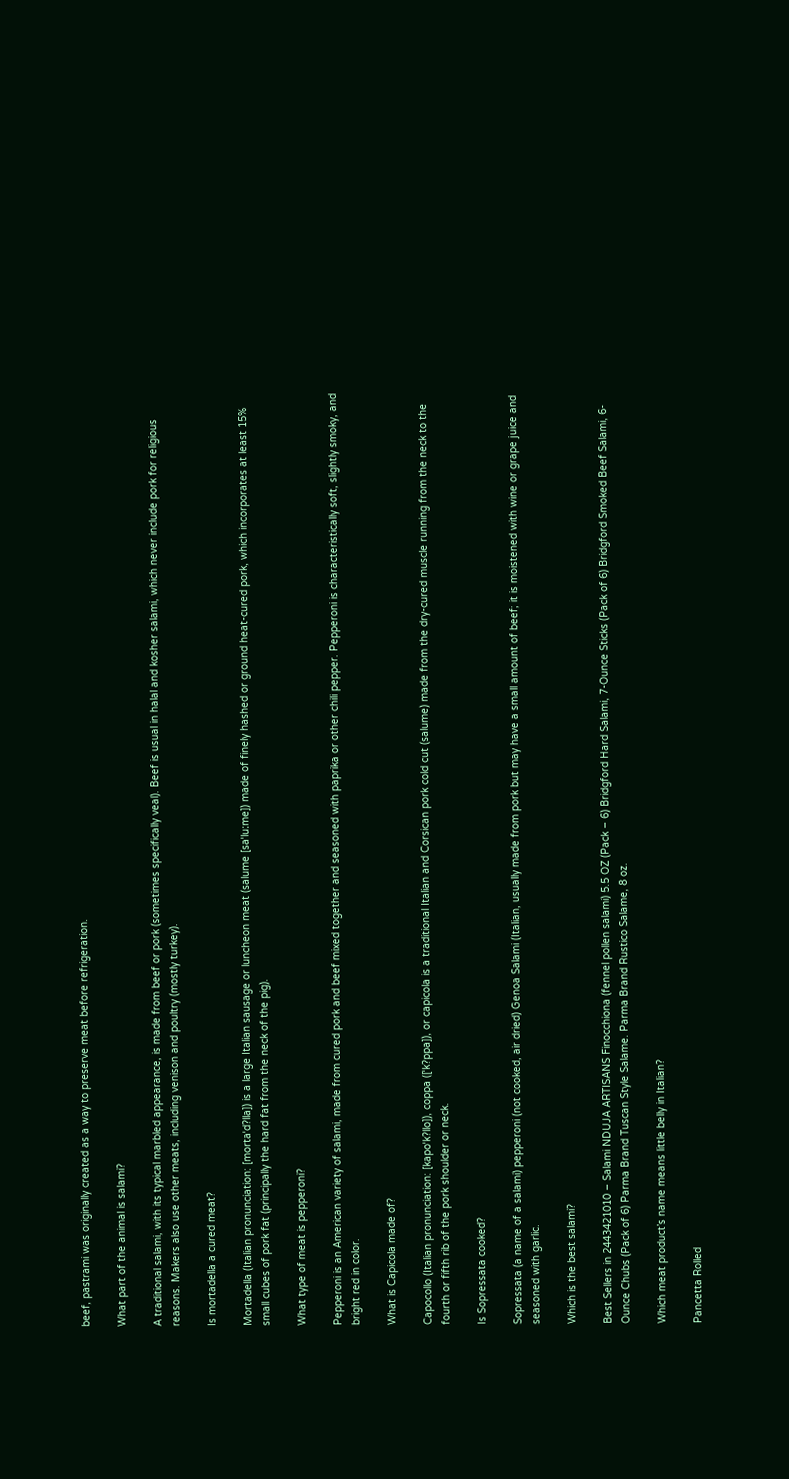beef, pastrami was originally created as a way to preserve meat before refrigeration.

What part of the animal is salami?

A traditional salami, with its typical marbled appearance, is made from beef or pork (sometimes specifically veal). Beef is usual in halal and kosher salami, which never include pork for religious reasons. Makers also use other meats, including venison and poultry (mostly turkey).

Is mortadella a cured meat?

Mortadella (Italian pronunciation: [mortaˈd?lla]) is a large Italian sausage or luncheon meat (salume [saˈluːme]) made of finely hashed or ground heat-cured pork, which incorporates at least 15% small cubes of pork fat (principally the hard fat from the neck of the pig).

What type of meat is pepperoni?

Pepperoni is an American variety of salami, made from cured pork and beef mixed together and seasoned with paprika or other chili pepper. Pepperoni is characteristically soft, slightly smoky, and bright red in color.

What is Capicola made of?

Capocollo (Italian pronunciation: [kapoˈk?llo]), coppa ([ˈk?ppa]), or capicola is a traditional Italian and Corsican pork cold cut (salume) made from the dry-cured muscle running from the neck to the fourth or fifth rib of the pork shoulder or neck.

Is Sopressata cooked?

Sopressata (a name of a salami) pepperoni (not cooked, air dried) Genoa Salami (Italian, usually made from pork but may have a small amount of beef; it is moistened with wine or grape juice and seasoned with garlic.

Which is the best salami?

Best Sellers in 2443421010 – Salami NDUJA ARTISANS Finocchiona (fennel pollen salami) 5.5 OZ (Pack – 6) Bridgford Hard Salami, 7-Ounce Sticks (Pack of 6) Bridgford Smoked Beef Salami, 6-Ounce Chubs (Pack of 6) Parma Brand Tuscan Style Salame. Parma Brand Rustico Salame, 8 oz.

Which meat product’s name means little belly in Italian?

Pancetta Rolled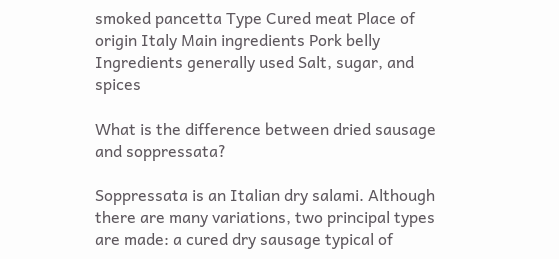smoked pancetta Type Cured meat Place of origin Italy Main ingredients Pork belly Ingredients generally used Salt, sugar, and spices

What is the difference between dried sausage and soppressata?

Soppressata is an Italian dry salami. Although there are many variations, two principal types are made: a cured dry sausage typical of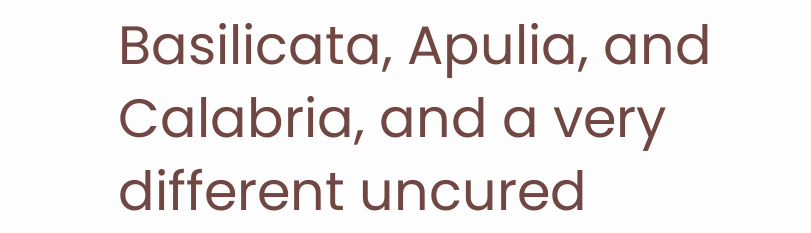Basilicata, Apulia, and Calabria, and a very different uncured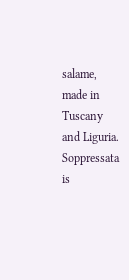salame, made in Tuscany and Liguria. Soppressata is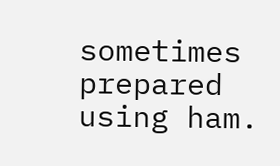sometimes prepared using ham.